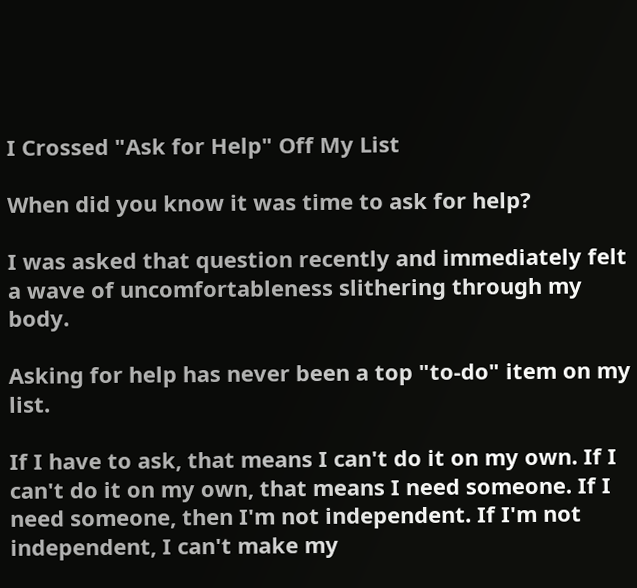I Crossed "Ask for Help" Off My List

When did you know it was time to ask for help?

I was asked that question recently and immediately felt a wave of uncomfortableness slithering through my body.

Asking for help has never been a top "to-do" item on my list.

If I have to ask, that means I can't do it on my own. If I can't do it on my own, that means I need someone. If I need someone, then I'm not independent. If I'm not independent, I can't make my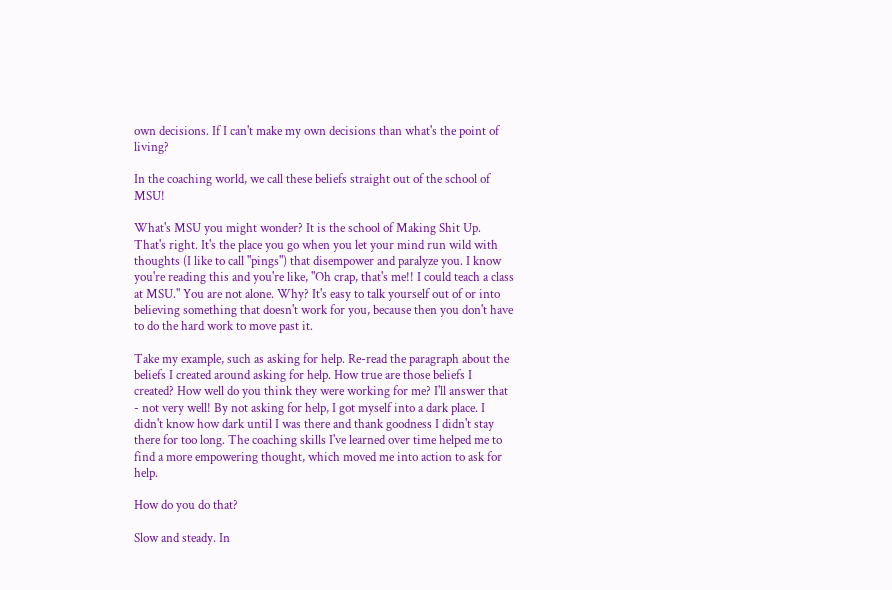own decisions. If I can't make my own decisions than what's the point of living?

In the coaching world, we call these beliefs straight out of the school of MSU!

What's MSU you might wonder? It is the school of Making Shit Up. That's right. It's the place you go when you let your mind run wild with thoughts (I like to call "pings") that disempower and paralyze you. I know you're reading this and you're like, "Oh crap, that's me!! I could teach a class at MSU." You are not alone. Why? It's easy to talk yourself out of or into believing something that doesn't work for you, because then you don't have to do the hard work to move past it.

Take my example, such as asking for help. Re-read the paragraph about the beliefs I created around asking for help. How true are those beliefs I created? How well do you think they were working for me? I'll answer that - not very well! By not asking for help, I got myself into a dark place. I didn't know how dark until I was there and thank goodness I didn't stay there for too long. The coaching skills I've learned over time helped me to find a more empowering thought, which moved me into action to ask for help.

How do you do that?

Slow and steady. In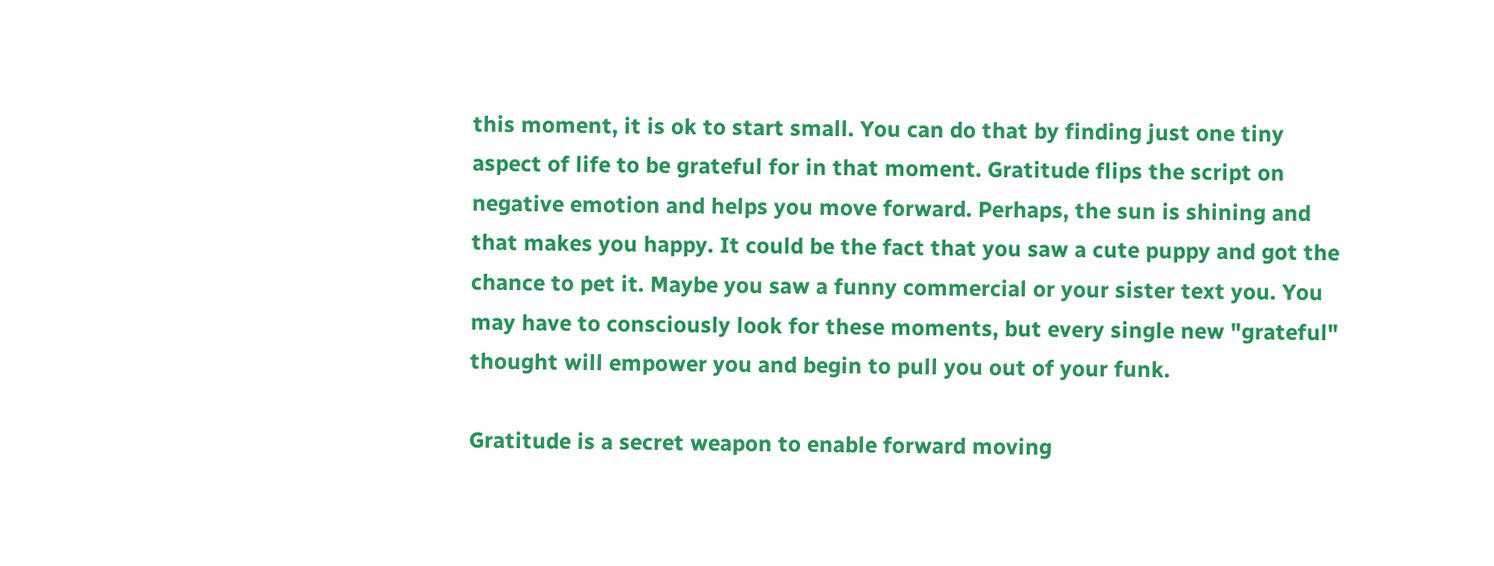this moment, it is ok to start small. You can do that by finding just one tiny aspect of life to be grateful for in that moment. Gratitude flips the script on negative emotion and helps you move forward. Perhaps, the sun is shining and that makes you happy. It could be the fact that you saw a cute puppy and got the chance to pet it. Maybe you saw a funny commercial or your sister text you. You may have to consciously look for these moments, but every single new "grateful" thought will empower you and begin to pull you out of your funk.

Gratitude is a secret weapon to enable forward moving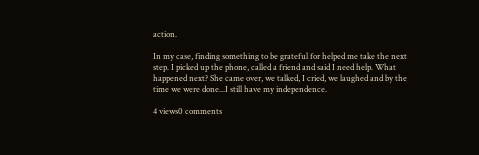action.

In my case, finding something to be grateful for helped me take the next step. I picked up the phone, called a friend and said I need help. What happened next? She came over, we talked, I cried, we laughed and by the time we were done...I still have my independence.

4 views0 comments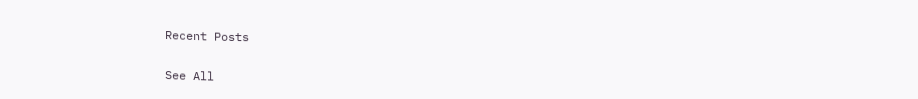Recent Posts

See All